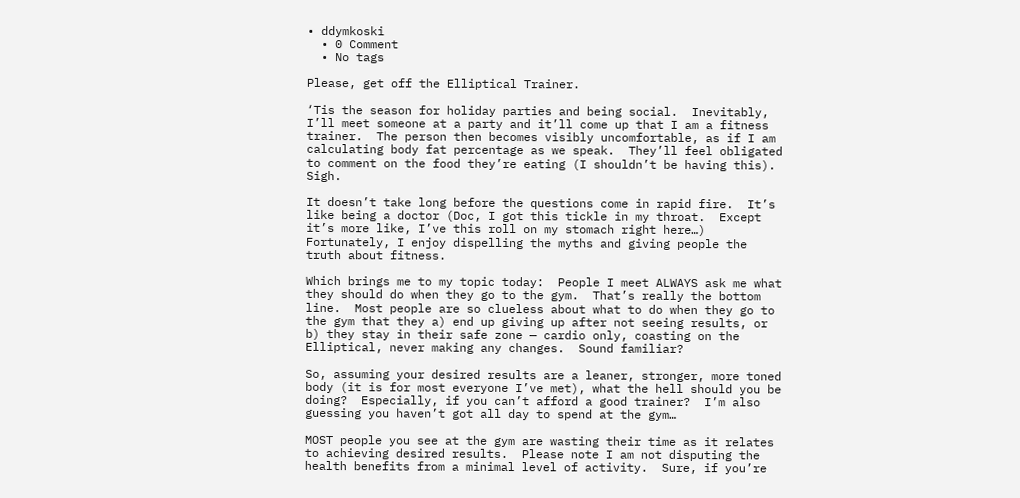• ddymkoski
  • 0 Comment
  • No tags

Please, get off the Elliptical Trainer.

‘Tis the season for holiday parties and being social.  Inevitably, I’ll meet someone at a party and it’ll come up that I am a fitness trainer.  The person then becomes visibly uncomfortable, as if I am calculating body fat percentage as we speak.  They’ll feel obligated to comment on the food they’re eating (I shouldn’t be having this).  Sigh.

It doesn’t take long before the questions come in rapid fire.  It’s like being a doctor (Doc, I got this tickle in my throat.  Except it’s more like, I’ve this roll on my stomach right here…)  Fortunately, I enjoy dispelling the myths and giving people the truth about fitness.

Which brings me to my topic today:  People I meet ALWAYS ask me what they should do when they go to the gym.  That’s really the bottom line.  Most people are so clueless about what to do when they go to the gym that they a) end up giving up after not seeing results, or b) they stay in their safe zone — cardio only, coasting on the Elliptical, never making any changes.  Sound familiar?

So, assuming your desired results are a leaner, stronger, more toned body (it is for most everyone I’ve met), what the hell should you be doing?  Especially, if you can’t afford a good trainer?  I’m also guessing you haven’t got all day to spend at the gym…

MOST people you see at the gym are wasting their time as it relates to achieving desired results.  Please note I am not disputing the health benefits from a minimal level of activity.  Sure, if you’re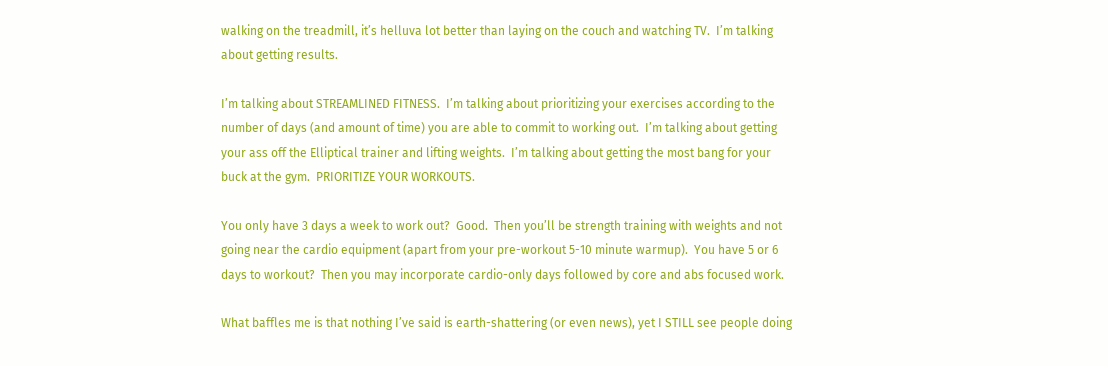walking on the treadmill, it’s helluva lot better than laying on the couch and watching TV.  I’m talking about getting results.

I’m talking about STREAMLINED FITNESS.  I’m talking about prioritizing your exercises according to the number of days (and amount of time) you are able to commit to working out.  I’m talking about getting your ass off the Elliptical trainer and lifting weights.  I’m talking about getting the most bang for your buck at the gym.  PRIORITIZE YOUR WORKOUTS.

You only have 3 days a week to work out?  Good.  Then you’ll be strength training with weights and not going near the cardio equipment (apart from your pre-workout 5-10 minute warmup).  You have 5 or 6 days to workout?  Then you may incorporate cardio-only days followed by core and abs focused work.

What baffles me is that nothing I’ve said is earth-shattering (or even news), yet I STILL see people doing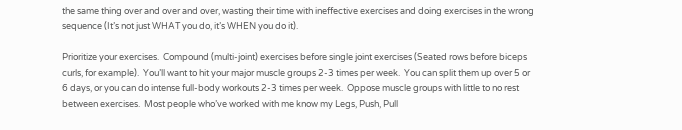the same thing over and over and over, wasting their time with ineffective exercises and doing exercises in the wrong sequence (It’s not just WHAT you do, it’s WHEN you do it).

Prioritize your exercises.  Compound (multi-joint) exercises before single joint exercises (Seated rows before biceps curls, for example).  You’ll want to hit your major muscle groups 2-3 times per week.  You can split them up over 5 or 6 days, or you can do intense full-body workouts 2-3 times per week.  Oppose muscle groups with little to no rest between exercises.  Most people who’ve worked with me know my Legs, Push, Pull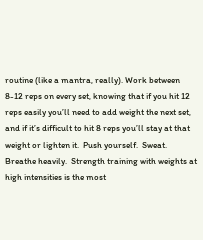routine (like a mantra, really). Work between 8-12 reps on every set, knowing that if you hit 12 reps easily you’ll need to add weight the next set, and if it’s difficult to hit 8 reps you’ll stay at that weight or lighten it.  Push yourself.  Sweat.  Breathe heavily.  Strength training with weights at high intensities is the most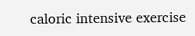caloric intensive exercise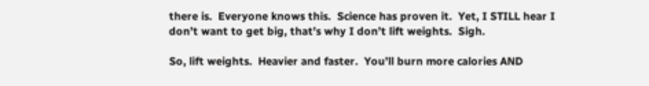there is.  Everyone knows this.  Science has proven it.  Yet, I STILL hear I don’t want to get big, that’s why I don’t lift weights.  Sigh.

So, lift weights.  Heavier and faster.  You’ll burn more calories AND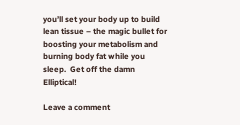you’ll set your body up to build lean tissue – the magic bullet for boosting your metabolism and burning body fat while you sleep.  Get off the damn Elliptical!

Leave a comment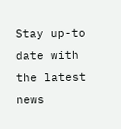Stay up-to date with the latest news